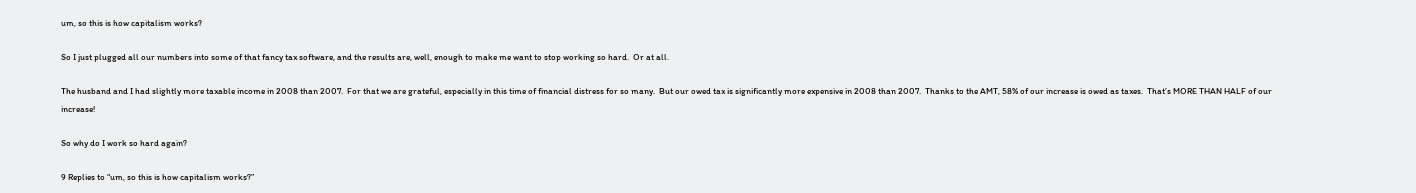um, so this is how capitalism works?

So I just plugged all our numbers into some of that fancy tax software, and the results are, well, enough to make me want to stop working so hard.  Or at all.

The husband and I had slightly more taxable income in 2008 than 2007.  For that we are grateful, especially in this time of financial distress for so many.  But our owed tax is significantly more expensive in 2008 than 2007.  Thanks to the AMT, 58% of our increase is owed as taxes.  That’s MORE THAN HALF of our increase!

So why do I work so hard again?

9 Replies to “um, so this is how capitalism works?”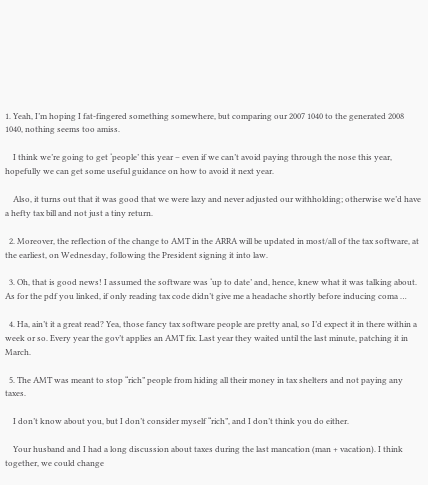1. Yeah, I’m hoping I fat-fingered something somewhere, but comparing our 2007 1040 to the generated 2008 1040, nothing seems too amiss.

    I think we’re going to get ‘people’ this year – even if we can’t avoid paying through the nose this year, hopefully we can get some useful guidance on how to avoid it next year.

    Also, it turns out that it was good that we were lazy and never adjusted our withholding; otherwise we’d have a hefty tax bill and not just a tiny return.

  2. Moreover, the reflection of the change to AMT in the ARRA will be updated in most/all of the tax software, at the earliest, on Wednesday, following the President signing it into law.

  3. Oh, that is good news! I assumed the software was ‘up to date’ and, hence, knew what it was talking about.  As for the pdf you linked, if only reading tax code didn’t give me a headache shortly before inducing coma …

  4. Ha, ain’t it a great read? Yea, those fancy tax software people are pretty anal, so I’d expect it in there within a week or so. Every year the gov’t applies an AMT fix. Last year they waited until the last minute, patching it in March.

  5. The AMT was meant to stop “rich” people from hiding all their money in tax shelters and not paying any taxes.

    I don’t know about you, but I don’t consider myself “rich”, and I don’t think you do either.

    Your husband and I had a long discussion about taxes during the last mancation (man + vacation). I think together, we could change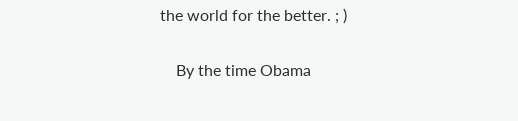the world for the better. ; )

    By the time Obama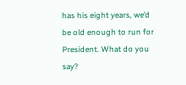has his eight years, we’d be old enough to run for President. What do you say?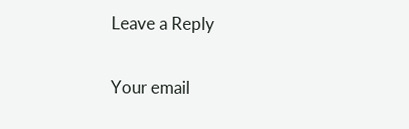Leave a Reply

Your email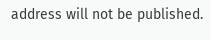address will not be published.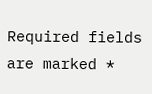Required fields are marked *